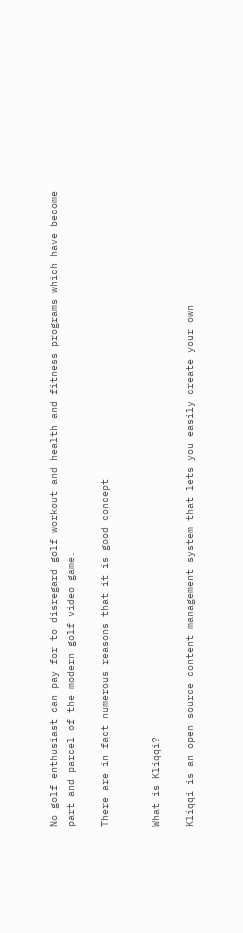No golf enthusiast can pay for to disregard golf workout and health and fitness programs which have become part and parcel of the modern golf video game.

There are in fact numerous reasons that it is good concept


What is Kliqqi?

Kliqqi is an open source content management system that lets you easily create your own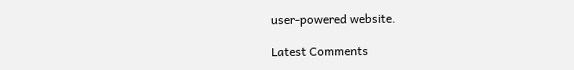user-powered website.

Latest Comments